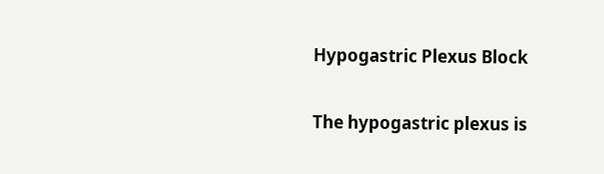Hypogastric Plexus Block

The hypogastric plexus is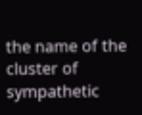the name of the cluster of sympathetic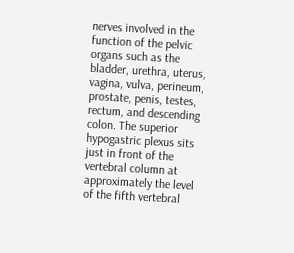nerves involved in the function of the pelvic organs such as the bladder, urethra, uterus, vagina, vulva, perineum, prostate, penis, testes, rectum, and descending colon. The superior hypogastric plexus sits just in front of the vertebral column at approximately the level of the fifth vertebral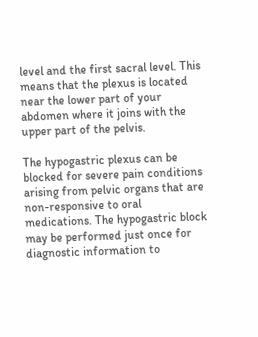level and the first sacral level. This means that the plexus is located near the lower part of your abdomen where it joins with the upper part of the pelvis.

The hypogastric plexus can be blocked for severe pain conditions arising from pelvic organs that are non-responsive to oral medications. The hypogastric block may be performed just once for diagnostic information to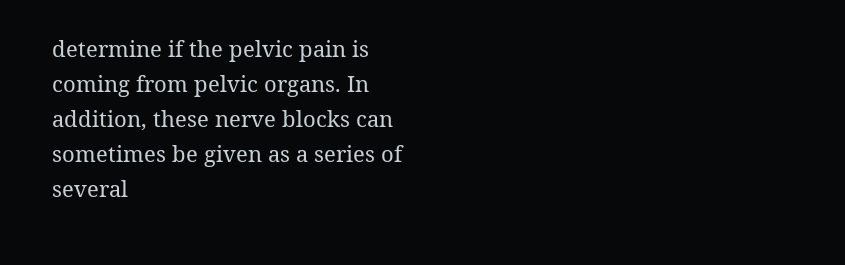determine if the pelvic pain is coming from pelvic organs. In addition, these nerve blocks can sometimes be given as a series of several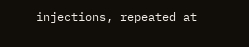injections, repeated at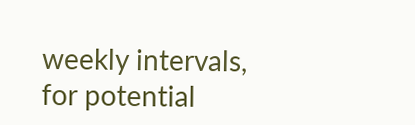weekly intervals, for potential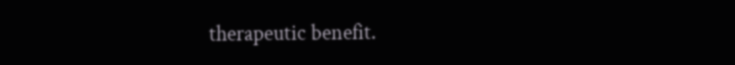therapeutic benefit.